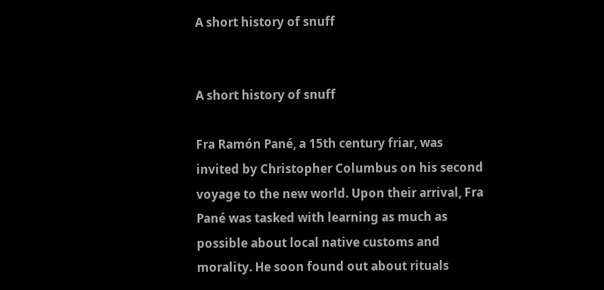A short history of snuff


A short history of snuff

Fra Ramón Pané, a 15th century friar, was invited by Christopher Columbus on his second voyage to the new world. Upon their arrival, Fra Pané was tasked with learning as much as possible about local native customs and morality. He soon found out about rituals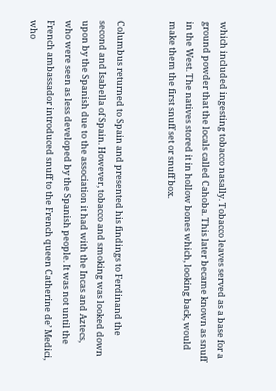which included ingesting tobacco nasally. Tobacco leaves served as a base for a ground powder that the locals called Cahoba. This later became known as snuff in the West. The natives stored it in hollow bones which, looking back, would make them the first snuff set or snuff box.


Columbus returned to Spain and presented his findings to Ferdinand the second and Isabella of Spain. However, tobacco and smoking was looked down upon by the Spanish due to the association it had with the Incas and Aztecs, who were seen as less developed by the Spanish people. It was not until the French ambassador introduced snuff to the French queen Catherine de’ Medici, who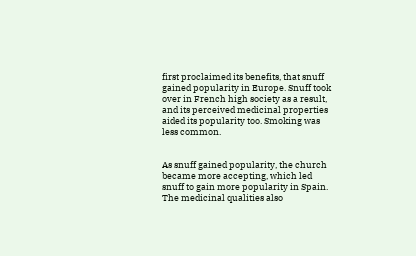first proclaimed its benefits, that snuff gained popularity in Europe. Snuff took over in French high society as a result, and its perceived medicinal properties aided its popularity too. Smoking was less common.


As snuff gained popularity, the church became more accepting, which led snuff to gain more popularity in Spain. The medicinal qualities also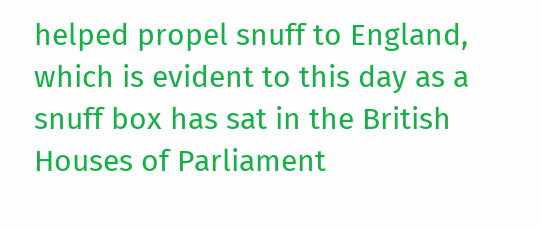helped propel snuff to England, which is evident to this day as a snuff box has sat in the British Houses of Parliament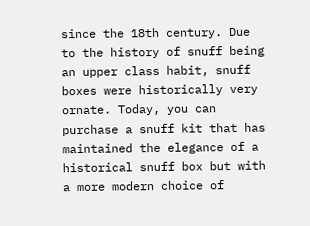since the 18th century. Due to the history of snuff being an upper class habit, snuff boxes were historically very ornate. Today, you can purchase a snuff kit that has maintained the elegance of a historical snuff box but with a more modern choice of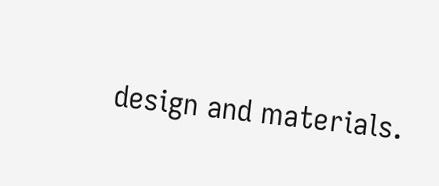design and materials.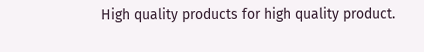High quality products for high quality product.